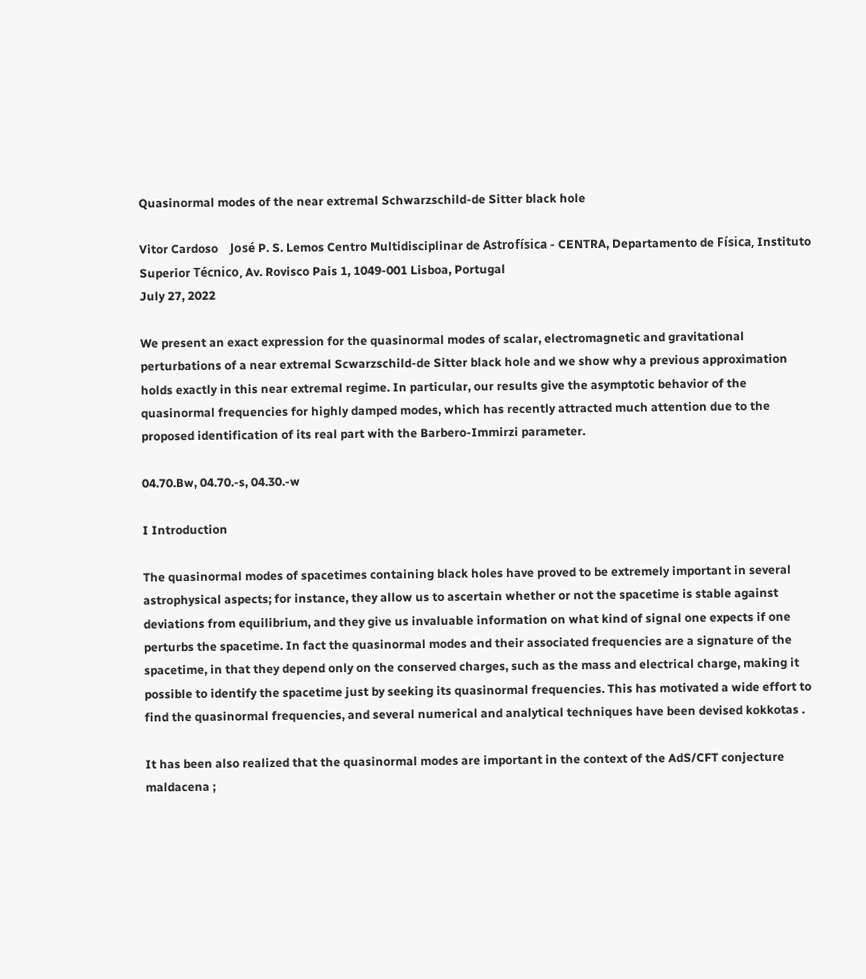Quasinormal modes of the near extremal Schwarzschild-de Sitter black hole

Vitor Cardoso    José P. S. Lemos Centro Multidisciplinar de Astrofísica - CENTRA, Departamento de Física, Instituto Superior Técnico, Av. Rovisco Pais 1, 1049-001 Lisboa, Portugal
July 27, 2022

We present an exact expression for the quasinormal modes of scalar, electromagnetic and gravitational perturbations of a near extremal Scwarzschild-de Sitter black hole and we show why a previous approximation holds exactly in this near extremal regime. In particular, our results give the asymptotic behavior of the quasinormal frequencies for highly damped modes, which has recently attracted much attention due to the proposed identification of its real part with the Barbero-Immirzi parameter.

04.70.Bw, 04.70.-s, 04.30.-w

I Introduction

The quasinormal modes of spacetimes containing black holes have proved to be extremely important in several astrophysical aspects; for instance, they allow us to ascertain whether or not the spacetime is stable against deviations from equilibrium, and they give us invaluable information on what kind of signal one expects if one perturbs the spacetime. In fact the quasinormal modes and their associated frequencies are a signature of the spacetime, in that they depend only on the conserved charges, such as the mass and electrical charge, making it possible to identify the spacetime just by seeking its quasinormal frequencies. This has motivated a wide effort to find the quasinormal frequencies, and several numerical and analytical techniques have been devised kokkotas .

It has been also realized that the quasinormal modes are important in the context of the AdS/CFT conjecture maldacena ;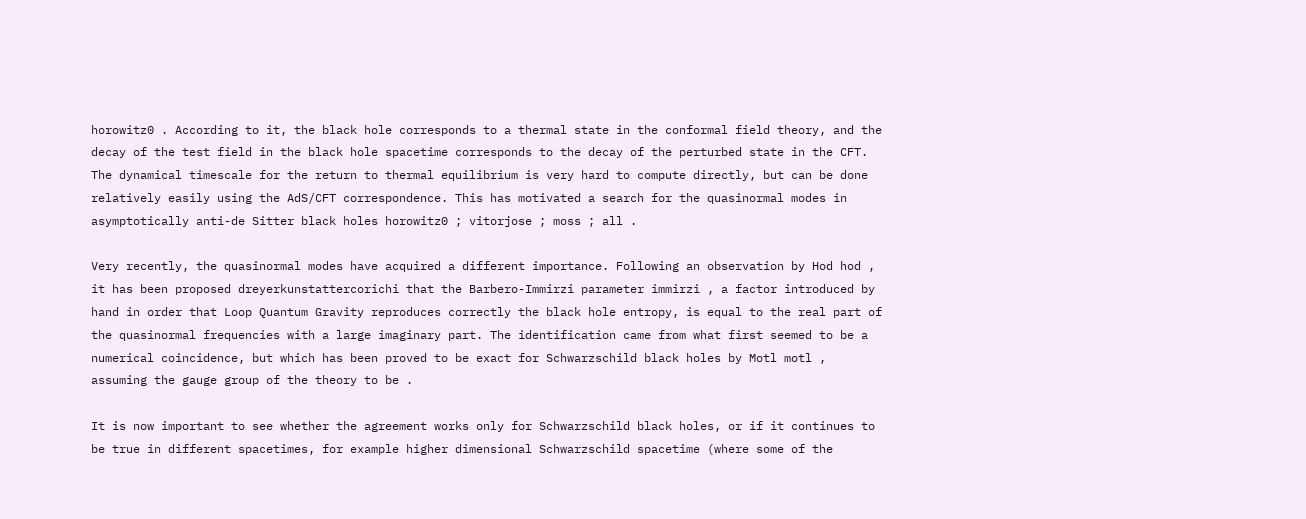horowitz0 . According to it, the black hole corresponds to a thermal state in the conformal field theory, and the decay of the test field in the black hole spacetime corresponds to the decay of the perturbed state in the CFT. The dynamical timescale for the return to thermal equilibrium is very hard to compute directly, but can be done relatively easily using the AdS/CFT correspondence. This has motivated a search for the quasinormal modes in asymptotically anti-de Sitter black holes horowitz0 ; vitorjose ; moss ; all .

Very recently, the quasinormal modes have acquired a different importance. Following an observation by Hod hod , it has been proposed dreyerkunstattercorichi that the Barbero-Immirzi parameter immirzi , a factor introduced by hand in order that Loop Quantum Gravity reproduces correctly the black hole entropy, is equal to the real part of the quasinormal frequencies with a large imaginary part. The identification came from what first seemed to be a numerical coincidence, but which has been proved to be exact for Schwarzschild black holes by Motl motl , assuming the gauge group of the theory to be .

It is now important to see whether the agreement works only for Schwarzschild black holes, or if it continues to be true in different spacetimes, for example higher dimensional Schwarzschild spacetime (where some of the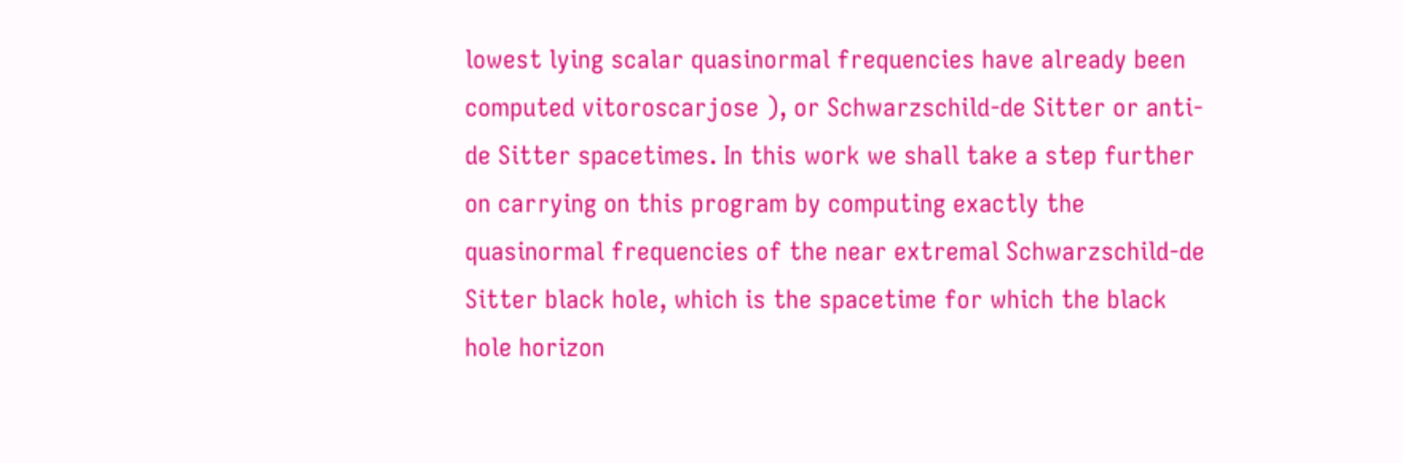lowest lying scalar quasinormal frequencies have already been computed vitoroscarjose ), or Schwarzschild-de Sitter or anti-de Sitter spacetimes. In this work we shall take a step further on carrying on this program by computing exactly the quasinormal frequencies of the near extremal Schwarzschild-de Sitter black hole, which is the spacetime for which the black hole horizon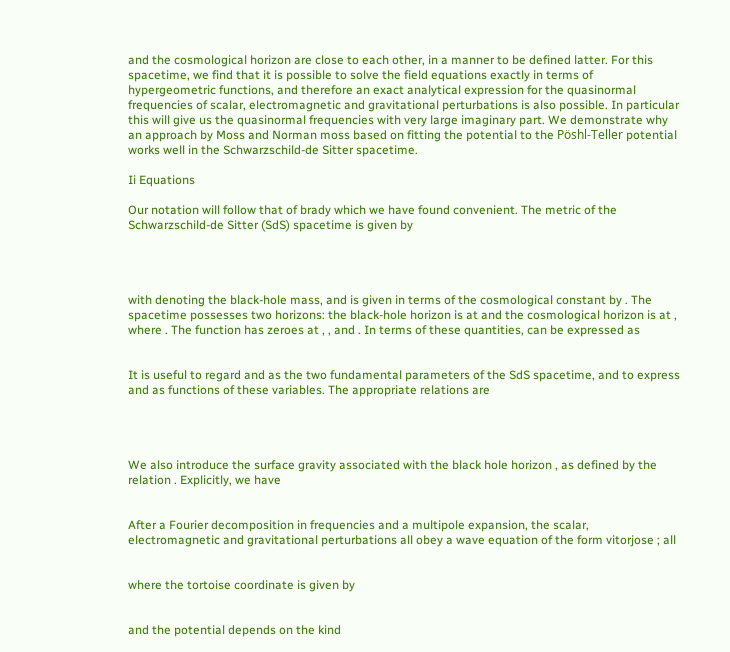and the cosmological horizon are close to each other, in a manner to be defined latter. For this spacetime, we find that it is possible to solve the field equations exactly in terms of hypergeometric functions, and therefore an exact analytical expression for the quasinormal frequencies of scalar, electromagnetic and gravitational perturbations is also possible. In particular this will give us the quasinormal frequencies with very large imaginary part. We demonstrate why an approach by Moss and Norman moss based on fitting the potential to the Pöshl-Teller potential works well in the Schwarzschild-de Sitter spacetime.

Ii Equations

Our notation will follow that of brady which we have found convenient. The metric of the Schwarzschild-de Sitter (SdS) spacetime is given by




with denoting the black-hole mass, and is given in terms of the cosmological constant by . The spacetime possesses two horizons: the black-hole horizon is at and the cosmological horizon is at , where . The function has zeroes at , , and . In terms of these quantities, can be expressed as


It is useful to regard and as the two fundamental parameters of the SdS spacetime, and to express and as functions of these variables. The appropriate relations are




We also introduce the surface gravity associated with the black hole horizon , as defined by the relation . Explicitly, we have


After a Fourier decomposition in frequencies and a multipole expansion, the scalar, electromagnetic and gravitational perturbations all obey a wave equation of the form vitorjose ; all


where the tortoise coordinate is given by


and the potential depends on the kind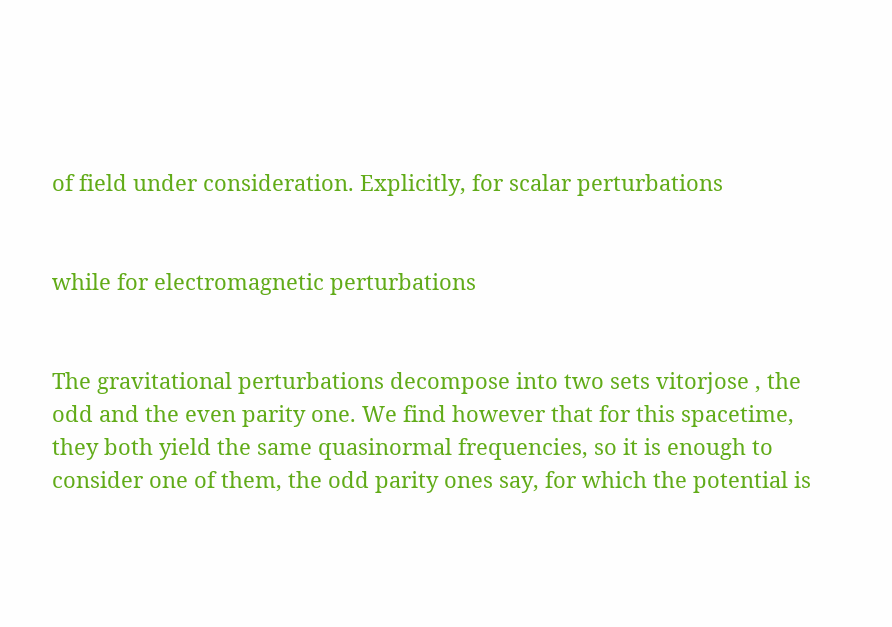of field under consideration. Explicitly, for scalar perturbations


while for electromagnetic perturbations


The gravitational perturbations decompose into two sets vitorjose , the odd and the even parity one. We find however that for this spacetime, they both yield the same quasinormal frequencies, so it is enough to consider one of them, the odd parity ones say, for which the potential is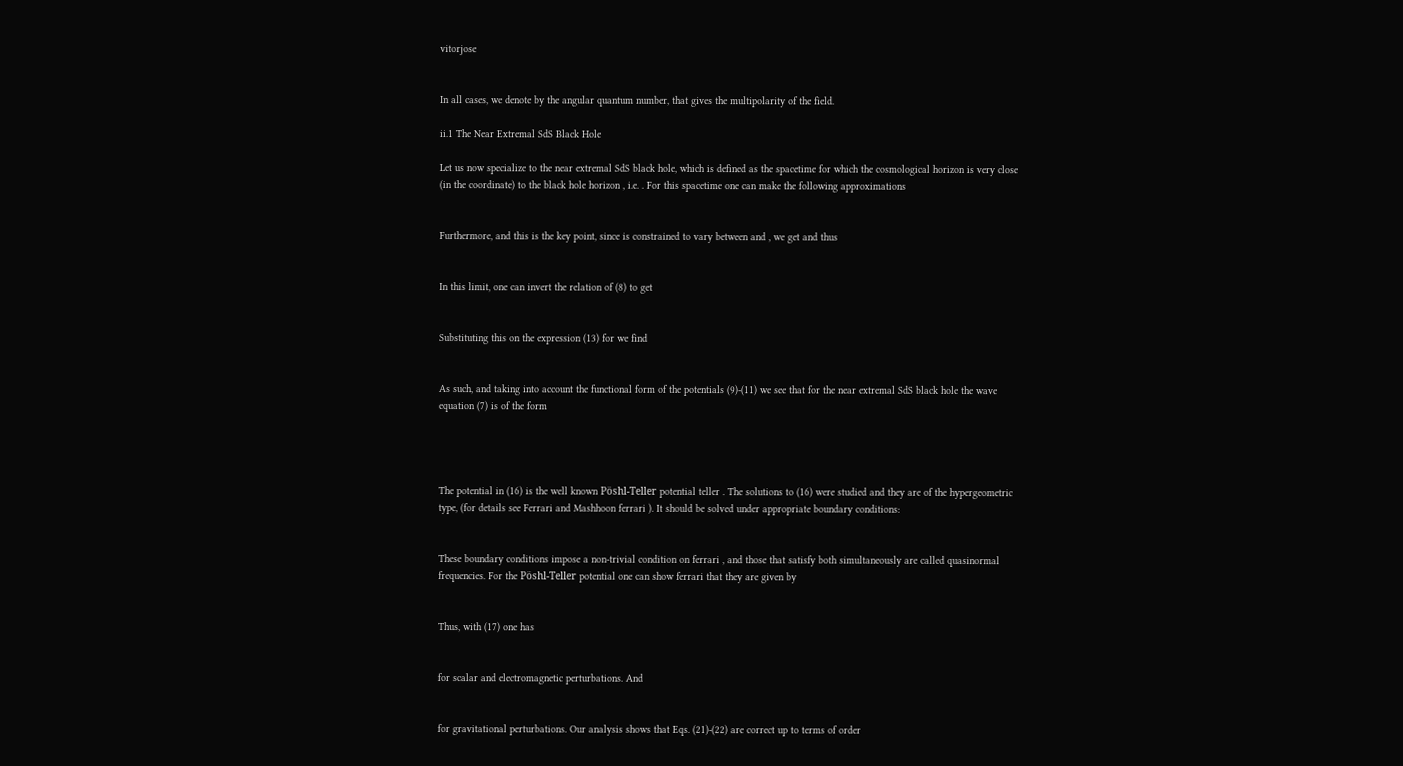vitorjose


In all cases, we denote by the angular quantum number, that gives the multipolarity of the field.

ii.1 The Near Extremal SdS Black Hole

Let us now specialize to the near extremal SdS black hole, which is defined as the spacetime for which the cosmological horizon is very close (in the coordinate) to the black hole horizon , i.e. . For this spacetime one can make the following approximations


Furthermore, and this is the key point, since is constrained to vary between and , we get and thus


In this limit, one can invert the relation of (8) to get


Substituting this on the expression (13) for we find


As such, and taking into account the functional form of the potentials (9)-(11) we see that for the near extremal SdS black hole the wave equation (7) is of the form




The potential in (16) is the well known Pöshl-Teller potential teller . The solutions to (16) were studied and they are of the hypergeometric type, (for details see Ferrari and Mashhoon ferrari ). It should be solved under appropriate boundary conditions:


These boundary conditions impose a non-trivial condition on ferrari , and those that satisfy both simultaneously are called quasinormal frequencies. For the Pöshl-Teller potential one can show ferrari that they are given by


Thus, with (17) one has


for scalar and electromagnetic perturbations. And


for gravitational perturbations. Our analysis shows that Eqs. (21)-(22) are correct up to terms of order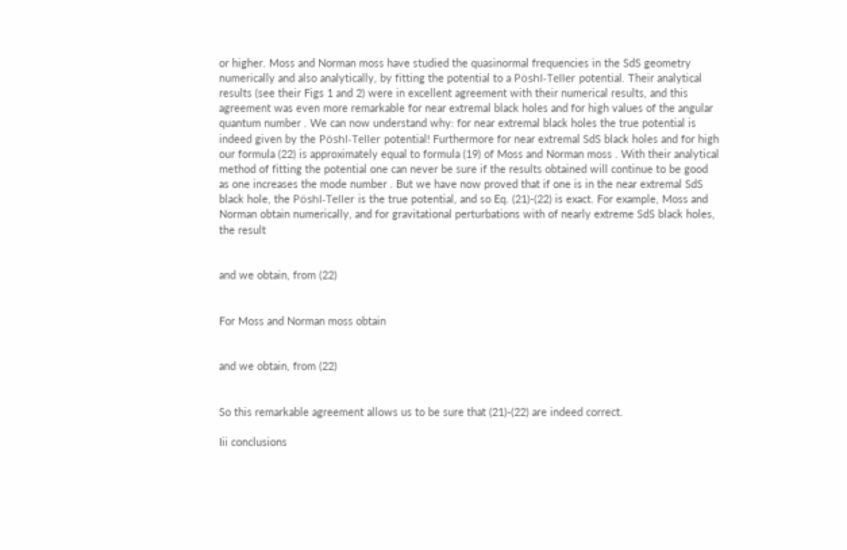or higher. Moss and Norman moss have studied the quasinormal frequencies in the SdS geometry numerically and also analytically, by fitting the potential to a Pöshl-Teller potential. Their analytical results (see their Figs 1 and 2) were in excellent agreement with their numerical results, and this agreement was even more remarkable for near extremal black holes and for high values of the angular quantum number . We can now understand why: for near extremal black holes the true potential is indeed given by the Pöshl-Teller potential! Furthermore for near extremal SdS black holes and for high our formula (22) is approximately equal to formula (19) of Moss and Norman moss . With their analytical method of fitting the potential one can never be sure if the results obtained will continue to be good as one increases the mode number . But we have now proved that if one is in the near extremal SdS black hole, the Pöshl-Teller is the true potential, and so Eq. (21)-(22) is exact. For example, Moss and Norman obtain numerically, and for gravitational perturbations with of nearly extreme SdS black holes, the result


and we obtain, from (22)


For Moss and Norman moss obtain


and we obtain, from (22)


So this remarkable agreement allows us to be sure that (21)-(22) are indeed correct.

Iii conclusions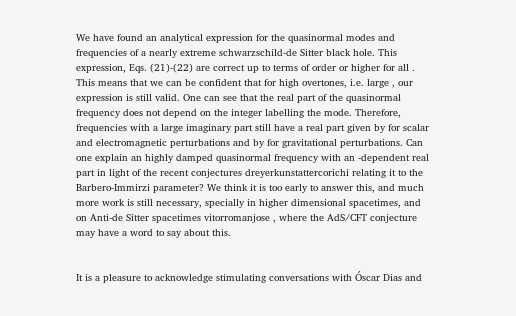We have found an analytical expression for the quasinormal modes and frequencies of a nearly extreme schwarzschild-de Sitter black hole. This expression, Eqs. (21)-(22) are correct up to terms of order or higher for all . This means that we can be confident that for high overtones, i.e. large , our expression is still valid. One can see that the real part of the quasinormal frequency does not depend on the integer labelling the mode. Therefore, frequencies with a large imaginary part still have a real part given by for scalar and electromagnetic perturbations and by for gravitational perturbations. Can one explain an highly damped quasinormal frequency with an -dependent real part in light of the recent conjectures dreyerkunstattercorichi relating it to the Barbero-Immirzi parameter? We think it is too early to answer this, and much more work is still necessary, specially in higher dimensional spacetimes, and on Anti-de Sitter spacetimes vitorromanjose , where the AdS/CFT conjecture may have a word to say about this.


It is a pleasure to acknowledge stimulating conversations with Óscar Dias and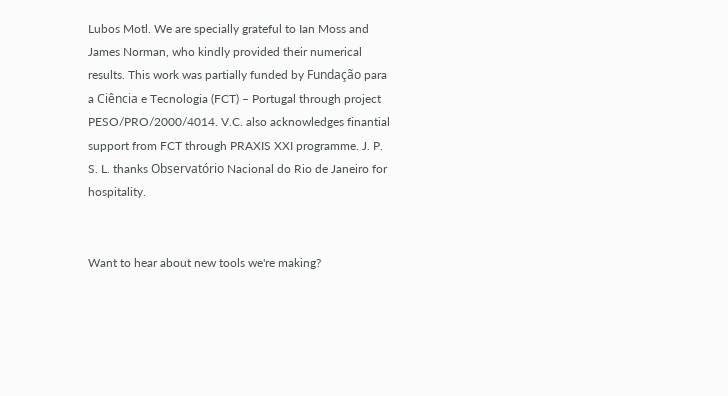Lubos Motl. We are specially grateful to Ian Moss and James Norman, who kindly provided their numerical results. This work was partially funded by Fundação para a Ciência e Tecnologia (FCT) – Portugal through project PESO/PRO/2000/4014. V.C. also acknowledges finantial support from FCT through PRAXIS XXI programme. J. P. S. L. thanks Observatório Nacional do Rio de Janeiro for hospitality.


Want to hear about new tools we're making?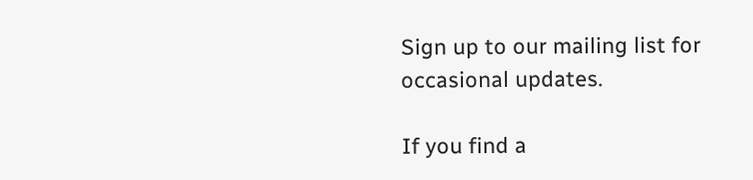Sign up to our mailing list for occasional updates.

If you find a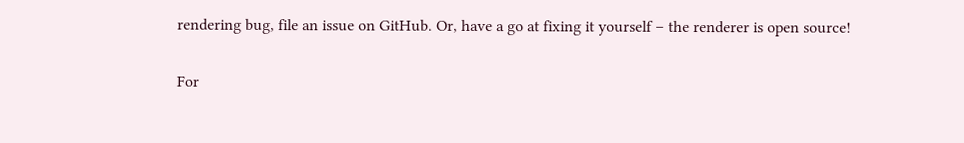rendering bug, file an issue on GitHub. Or, have a go at fixing it yourself – the renderer is open source!

For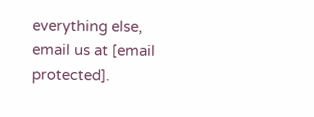everything else, email us at [email protected].